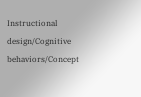Instructional design/Cognitive behaviors/Concept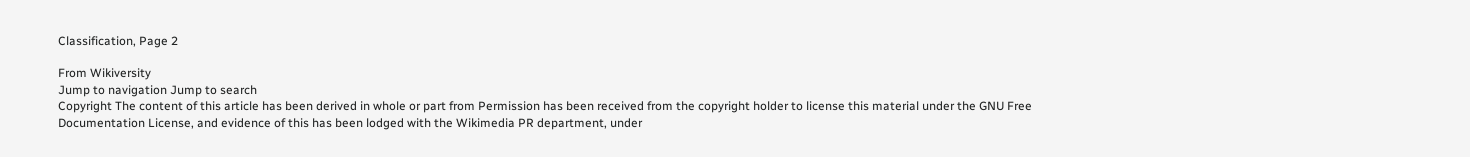Classification, Page 2

From Wikiversity
Jump to navigation Jump to search
Copyright The content of this article has been derived in whole or part from Permission has been received from the copyright holder to license this material under the GNU Free Documentation License, and evidence of this has been lodged with the Wikimedia PR department, under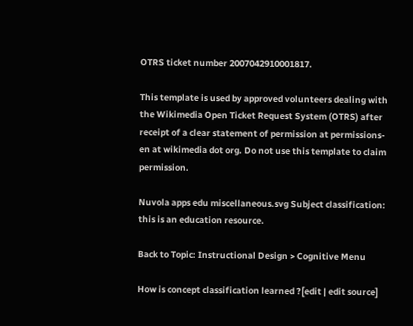OTRS ticket number 2007042910001817.

This template is used by approved volunteers dealing with the Wikimedia Open Ticket Request System (OTRS) after receipt of a clear statement of permission at permissions-en at wikimedia dot org. Do not use this template to claim permission.

Nuvola apps edu miscellaneous.svg Subject classification: this is an education resource.

Back to Topic: Instructional Design > Cognitive Menu

How is concept classification learned ?[edit | edit source]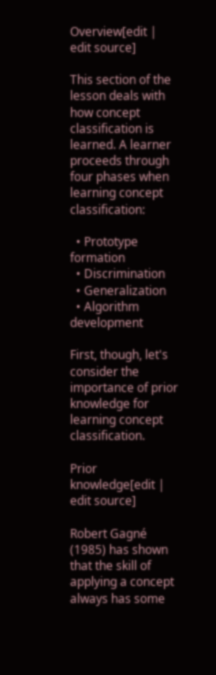Overview[edit | edit source]

This section of the lesson deals with how concept classification is learned. A learner proceeds through four phases when learning concept classification:

  • Prototype formation
  • Discrimination
  • Generalization
  • Algorithm development

First, though, let's consider the importance of prior knowledge for learning concept classification.

Prior knowledge[edit | edit source]

Robert Gagné (1985) has shown that the skill of applying a concept always has some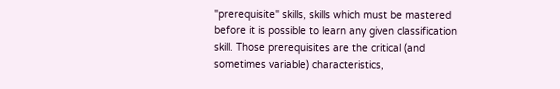"prerequisite" skills, skills which must be mastered before it is possible to learn any given classification skill. Those prerequisites are the critical (and sometimes variable) characteristics,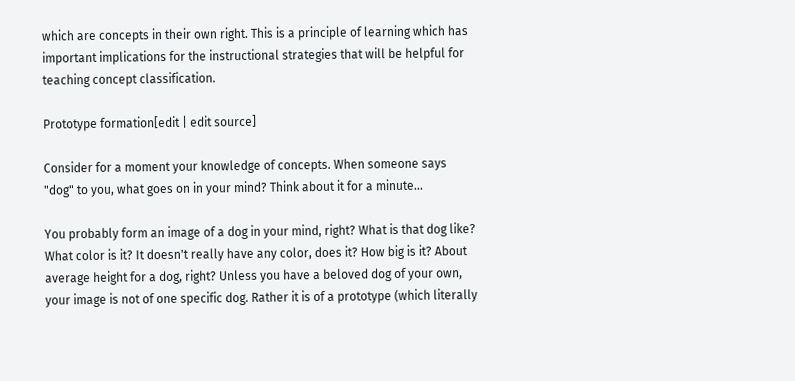which are concepts in their own right. This is a principle of learning which has important implications for the instructional strategies that will be helpful for teaching concept classification.

Prototype formation[edit | edit source]

Consider for a moment your knowledge of concepts. When someone says "dog" to you, what goes on in your mind? Think about it for a minute...

You probably form an image of a dog in your mind, right? What is that dog like? What color is it? It doesn't really have any color, does it? How big is it? About average height for a dog, right? Unless you have a beloved dog of your own, your image is not of one specific dog. Rather it is of a prototype (which literally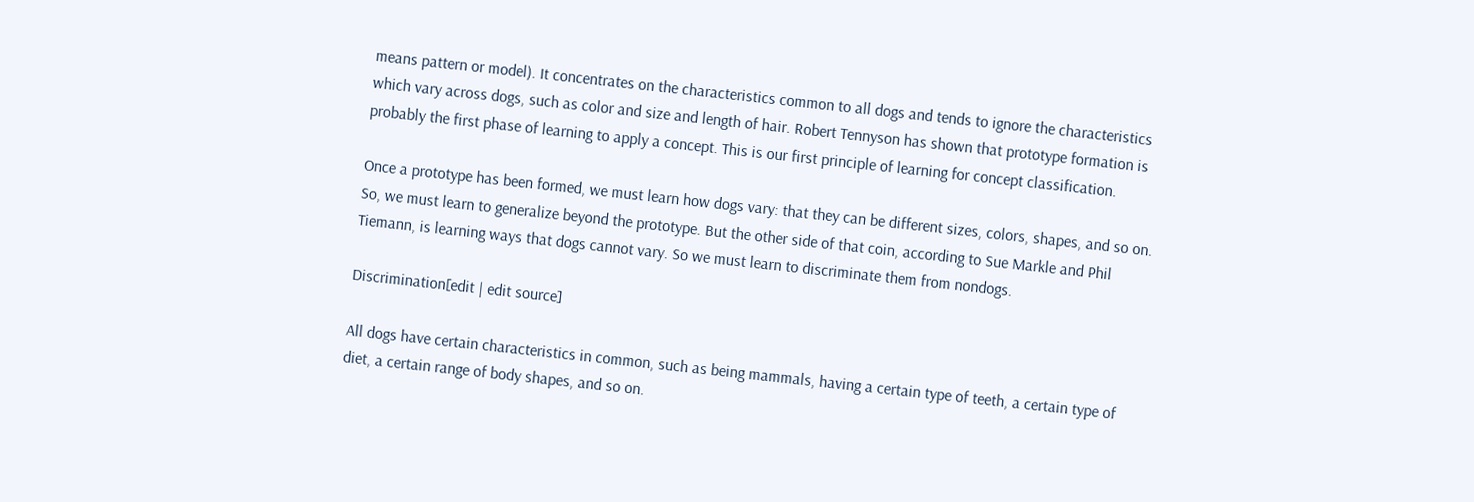means pattern or model). It concentrates on the characteristics common to all dogs and tends to ignore the characteristics which vary across dogs, such as color and size and length of hair. Robert Tennyson has shown that prototype formation is probably the first phase of learning to apply a concept. This is our first principle of learning for concept classification.

Once a prototype has been formed, we must learn how dogs vary: that they can be different sizes, colors, shapes, and so on. So, we must learn to generalize beyond the prototype. But the other side of that coin, according to Sue Markle and Phil Tiemann, is learning ways that dogs cannot vary. So we must learn to discriminate them from nondogs.

Discrimination[edit | edit source]

All dogs have certain characteristics in common, such as being mammals, having a certain type of teeth, a certain type of diet, a certain range of body shapes, and so on.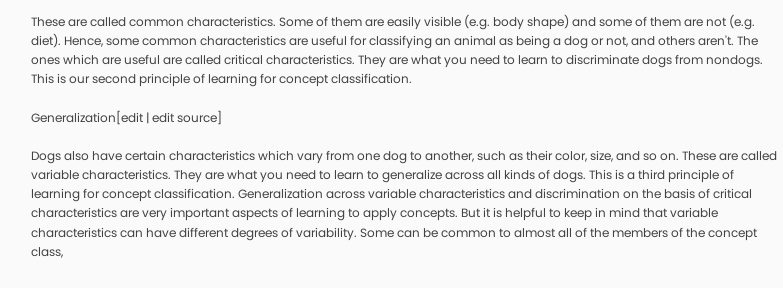These are called common characteristics. Some of them are easily visible (e.g. body shape) and some of them are not (e.g. diet). Hence, some common characteristics are useful for classifying an animal as being a dog or not, and others aren't. The ones which are useful are called critical characteristics. They are what you need to learn to discriminate dogs from nondogs. This is our second principle of learning for concept classification.

Generalization[edit | edit source]

Dogs also have certain characteristics which vary from one dog to another, such as their color, size, and so on. These are called variable characteristics. They are what you need to learn to generalize across all kinds of dogs. This is a third principle of learning for concept classification. Generalization across variable characteristics and discrimination on the basis of critical characteristics are very important aspects of learning to apply concepts. But it is helpful to keep in mind that variable characteristics can have different degrees of variability. Some can be common to almost all of the members of the concept class,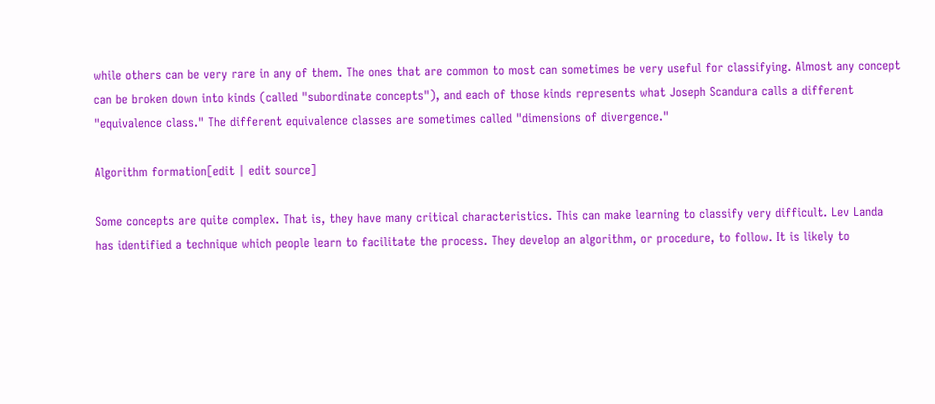while others can be very rare in any of them. The ones that are common to most can sometimes be very useful for classifying. Almost any concept can be broken down into kinds (called "subordinate concepts"), and each of those kinds represents what Joseph Scandura calls a different "equivalence class." The different equivalence classes are sometimes called "dimensions of divergence."

Algorithm formation[edit | edit source]

Some concepts are quite complex. That is, they have many critical characteristics. This can make learning to classify very difficult. Lev Landa has identified a technique which people learn to facilitate the process. They develop an algorithm, or procedure, to follow. It is likely to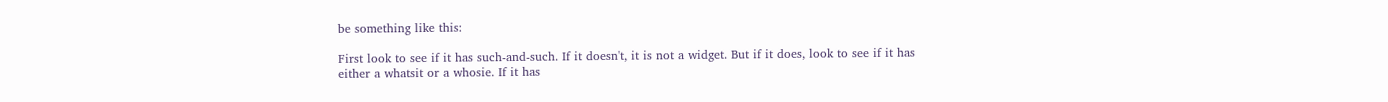be something like this:

First look to see if it has such-and-such. If it doesn't, it is not a widget. But if it does, look to see if it has either a whatsit or a whosie. If it has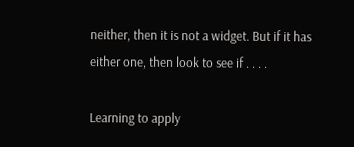neither, then it is not a widget. But if it has either one, then look to see if . . . .

Learning to apply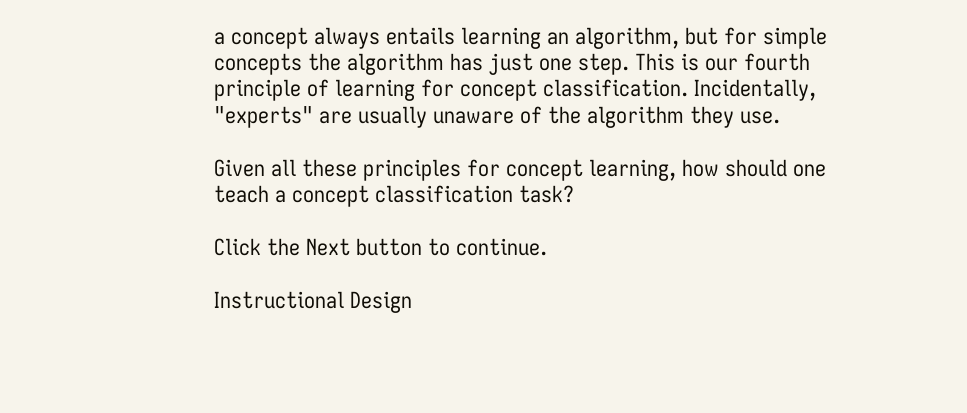a concept always entails learning an algorithm, but for simple concepts the algorithm has just one step. This is our fourth principle of learning for concept classification. Incidentally, "experts" are usually unaware of the algorithm they use.

Given all these principles for concept learning, how should one teach a concept classification task?

Click the Next button to continue.

Instructional Design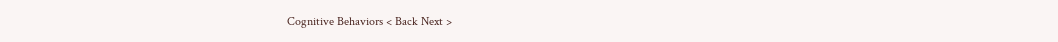Cognitive Behaviors < Back Next >